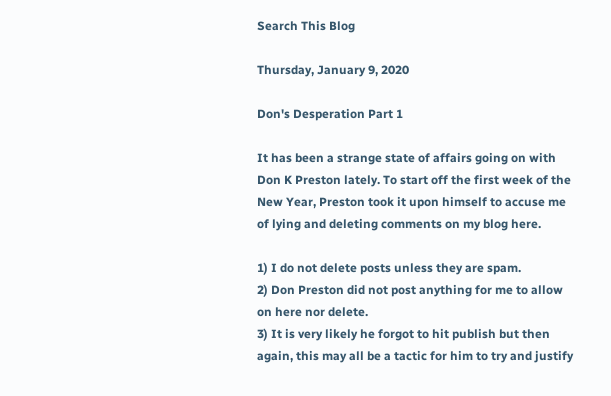Search This Blog

Thursday, January 9, 2020

Don's Desperation Part 1

It has been a strange state of affairs going on with Don K Preston lately. To start off the first week of the New Year, Preston took it upon himself to accuse me of lying and deleting comments on my blog here.

1) I do not delete posts unless they are spam.
2) Don Preston did not post anything for me to allow on here nor delete.
3) It is very likely he forgot to hit publish but then again, this may all be a tactic for him to try and justify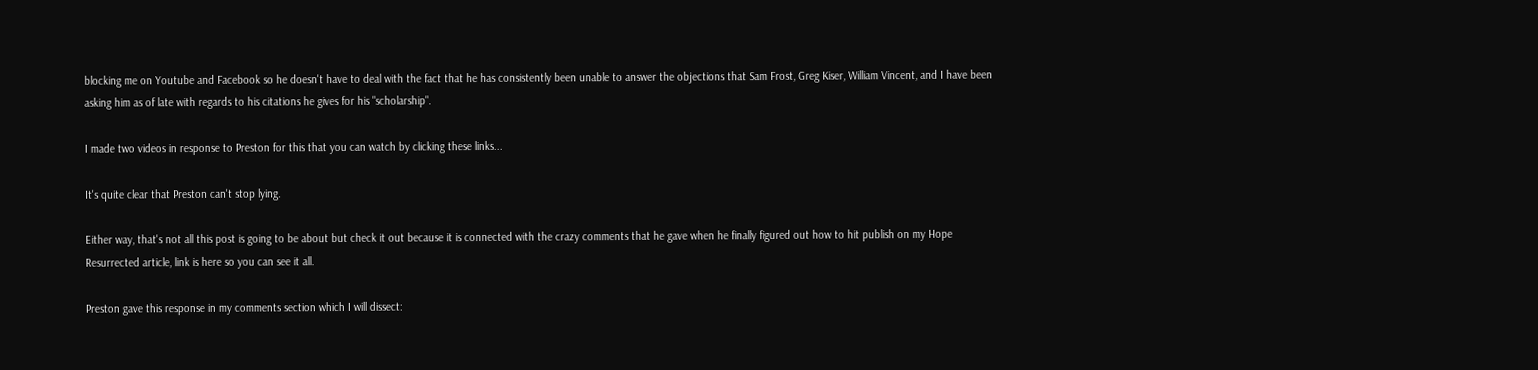blocking me on Youtube and Facebook so he doesn't have to deal with the fact that he has consistently been unable to answer the objections that Sam Frost, Greg Kiser, William Vincent, and I have been asking him as of late with regards to his citations he gives for his "scholarship".

I made two videos in response to Preston for this that you can watch by clicking these links...

It's quite clear that Preston can't stop lying.

Either way, that's not all this post is going to be about but check it out because it is connected with the crazy comments that he gave when he finally figured out how to hit publish on my Hope Resurrected article, link is here so you can see it all.

Preston gave this response in my comments section which I will dissect: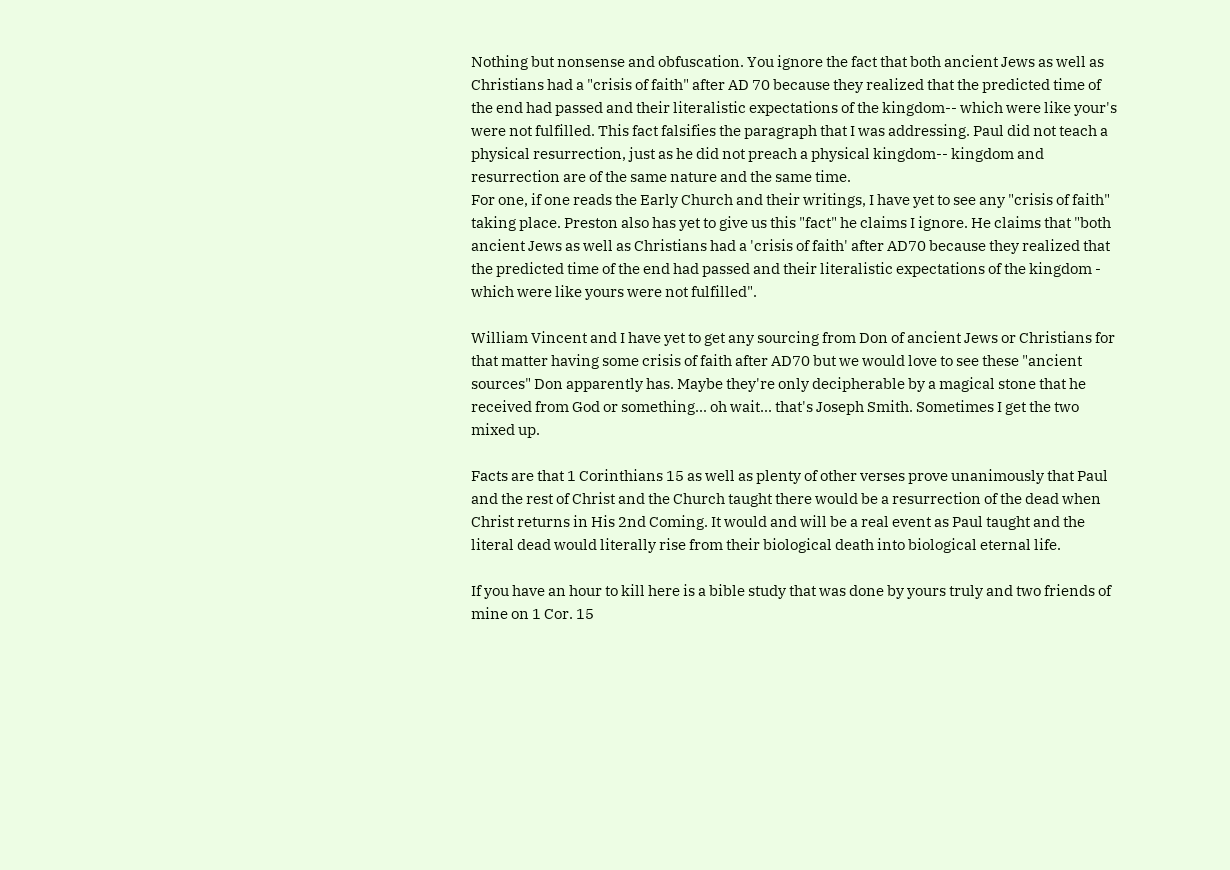Nothing but nonsense and obfuscation. You ignore the fact that both ancient Jews as well as Christians had a "crisis of faith" after AD 70 because they realized that the predicted time of the end had passed and their literalistic expectations of the kingdom-- which were like your's were not fulfilled. This fact falsifies the paragraph that I was addressing. Paul did not teach a physical resurrection, just as he did not preach a physical kingdom-- kingdom and resurrection are of the same nature and the same time.
For one, if one reads the Early Church and their writings, I have yet to see any "crisis of faith" taking place. Preston also has yet to give us this "fact" he claims I ignore. He claims that "both ancient Jews as well as Christians had a 'crisis of faith' after AD70 because they realized that the predicted time of the end had passed and their literalistic expectations of the kingdom - which were like yours were not fulfilled".

William Vincent and I have yet to get any sourcing from Don of ancient Jews or Christians for that matter having some crisis of faith after AD70 but we would love to see these "ancient sources" Don apparently has. Maybe they're only decipherable by a magical stone that he received from God or something... oh wait... that's Joseph Smith. Sometimes I get the two mixed up.

Facts are that 1 Corinthians 15 as well as plenty of other verses prove unanimously that Paul and the rest of Christ and the Church taught there would be a resurrection of the dead when Christ returns in His 2nd Coming. It would and will be a real event as Paul taught and the literal dead would literally rise from their biological death into biological eternal life.

If you have an hour to kill here is a bible study that was done by yours truly and two friends of mine on 1 Cor. 15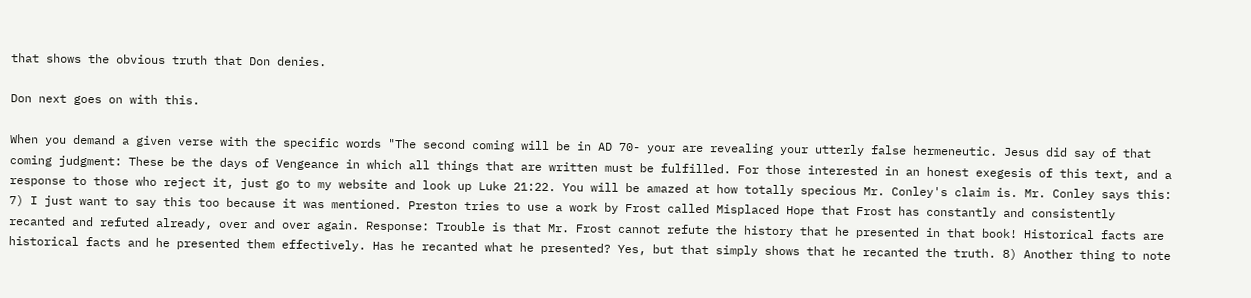that shows the obvious truth that Don denies.

Don next goes on with this.

When you demand a given verse with the specific words "The second coming will be in AD 70- your are revealing your utterly false hermeneutic. Jesus did say of that coming judgment: These be the days of Vengeance in which all things that are written must be fulfilled. For those interested in an honest exegesis of this text, and a response to those who reject it, just go to my website and look up Luke 21:22. You will be amazed at how totally specious Mr. Conley's claim is. Mr. Conley says this: 7) I just want to say this too because it was mentioned. Preston tries to use a work by Frost called Misplaced Hope that Frost has constantly and consistently recanted and refuted already, over and over again. Response: Trouble is that Mr. Frost cannot refute the history that he presented in that book! Historical facts are historical facts and he presented them effectively. Has he recanted what he presented? Yes, but that simply shows that he recanted the truth. 8) Another thing to note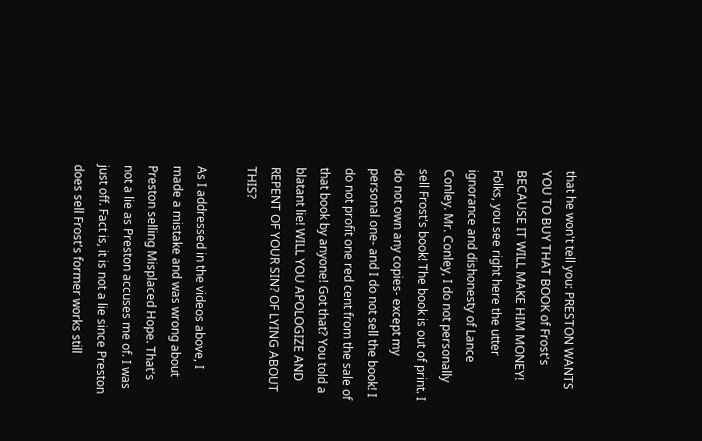that he won't tell you: PRESTON WANTS YOU TO BUY THAT BOOK of Frost's BECAUSE IT WILL MAKE HIM MONEY! Folks, you see right here the utter ignorance and dishonesty of Lance Conley. Mr. Conley, I do not personally sell Frost's book! The book is out of print. I do not own any copies- except my personal one- and I do not sell the book! I do not profit one red cent from the sale of that book by anyone! Got that? You told a blatant lie! WILL YOU APOLOGIZE AND REPENT OF YOUR SIN? OF LYING ABOUT THIS?

As I addressed in the videos above, I made a mistake and was wrong about Preston selling Misplaced Hope. That's not a lie as Preston accuses me of. I was just off. Fact is, it is not a lie since Preston does sell Frost's former works still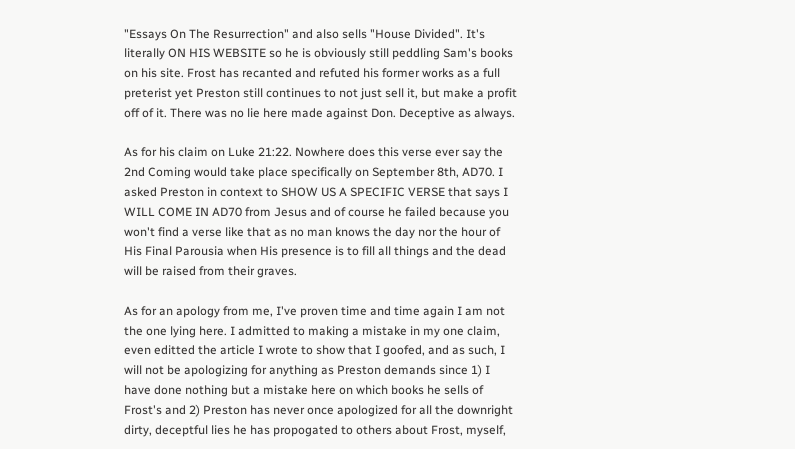"Essays On The Resurrection" and also sells "House Divided". It's literally ON HIS WEBSITE so he is obviously still peddling Sam's books on his site. Frost has recanted and refuted his former works as a full preterist yet Preston still continues to not just sell it, but make a profit off of it. There was no lie here made against Don. Deceptive as always.

As for his claim on Luke 21:22. Nowhere does this verse ever say the 2nd Coming would take place specifically on September 8th, AD70. I asked Preston in context to SHOW US A SPECIFIC VERSE that says I WILL COME IN AD70 from Jesus and of course he failed because you won't find a verse like that as no man knows the day nor the hour of His Final Parousia when His presence is to fill all things and the dead will be raised from their graves.

As for an apology from me, I've proven time and time again I am not the one lying here. I admitted to making a mistake in my one claim, even editted the article I wrote to show that I goofed, and as such, I will not be apologizing for anything as Preston demands since 1) I have done nothing but a mistake here on which books he sells of Frost's and 2) Preston has never once apologized for all the downright dirty, deceptful lies he has propogated to others about Frost, myself,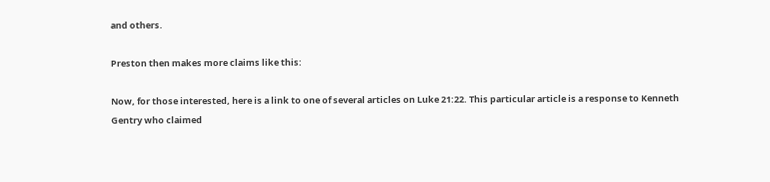and others.

Preston then makes more claims like this:

Now, for those interested, here is a link to one of several articles on Luke 21:22. This particular article is a response to Kenneth Gentry who claimed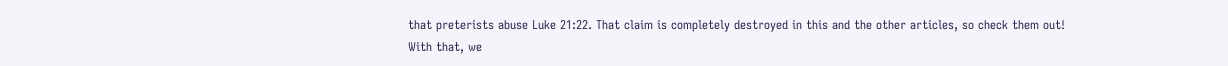that preterists abuse Luke 21:22. That claim is completely destroyed in this and the other articles, so check them out!
With that, we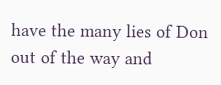have the many lies of Don out of the way and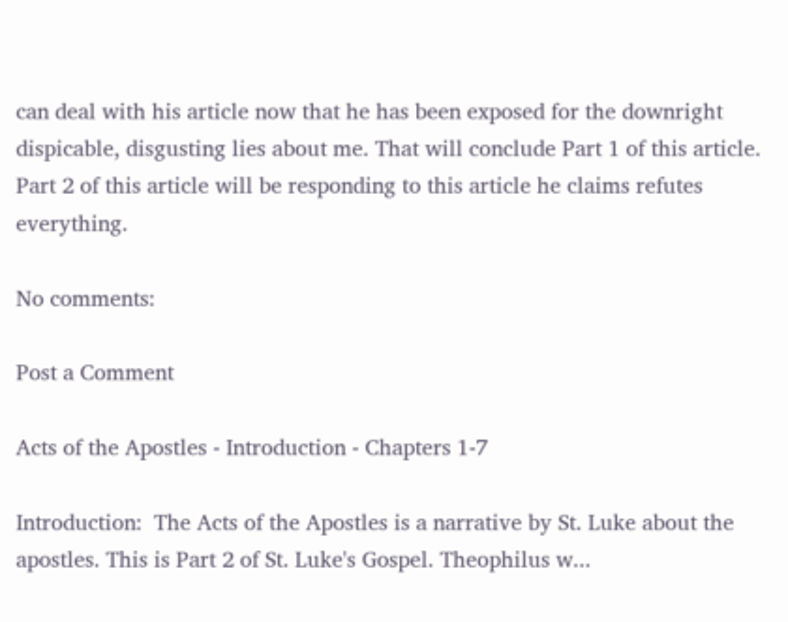can deal with his article now that he has been exposed for the downright dispicable, disgusting lies about me. That will conclude Part 1 of this article. Part 2 of this article will be responding to this article he claims refutes everything.

No comments:

Post a Comment

Acts of the Apostles - Introduction - Chapters 1-7

Introduction:  The Acts of the Apostles is a narrative by St. Luke about the apostles. This is Part 2 of St. Luke's Gospel. Theophilus w...